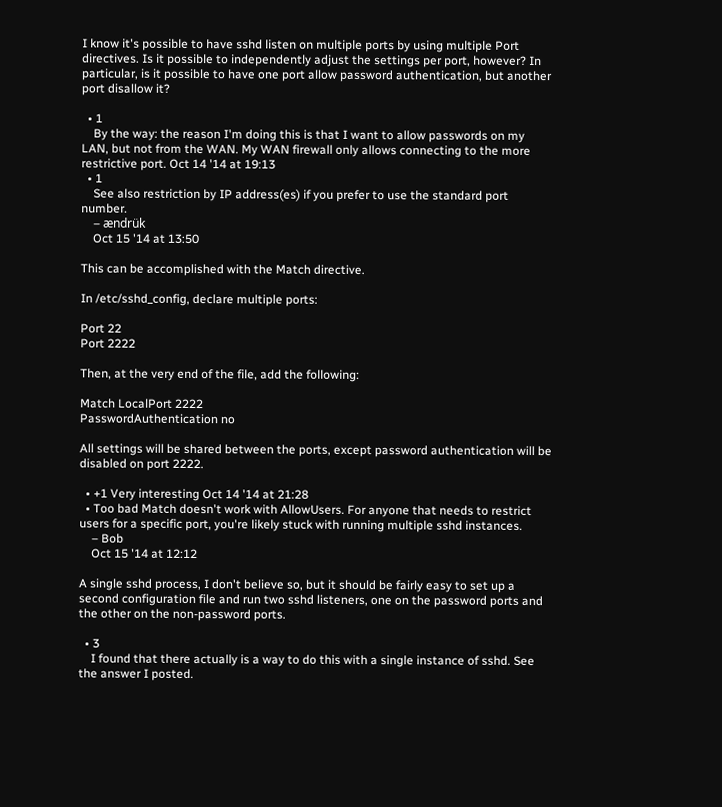I know it's possible to have sshd listen on multiple ports by using multiple Port directives. Is it possible to independently adjust the settings per port, however? In particular, is it possible to have one port allow password authentication, but another port disallow it?

  • 1
    By the way: the reason I'm doing this is that I want to allow passwords on my LAN, but not from the WAN. My WAN firewall only allows connecting to the more restrictive port. Oct 14 '14 at 19:13
  • 1
    See also restriction by IP address(es) if you prefer to use the standard port number.
    – ændrük
    Oct 15 '14 at 13:50

This can be accomplished with the Match directive.

In /etc/sshd_config, declare multiple ports:

Port 22
Port 2222

Then, at the very end of the file, add the following:

Match LocalPort 2222
PasswordAuthentication no

All settings will be shared between the ports, except password authentication will be disabled on port 2222.

  • +1 Very interesting Oct 14 '14 at 21:28
  • Too bad Match doesn't work with AllowUsers. For anyone that needs to restrict users for a specific port, you're likely stuck with running multiple sshd instances.
    – Bob
    Oct 15 '14 at 12:12

A single sshd process, I don't believe so, but it should be fairly easy to set up a second configuration file and run two sshd listeners, one on the password ports and the other on the non-password ports.

  • 3
    I found that there actually is a way to do this with a single instance of sshd. See the answer I posted.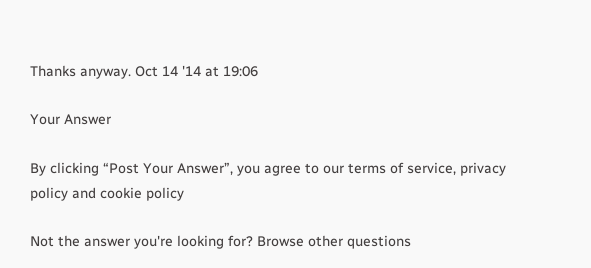Thanks anyway. Oct 14 '14 at 19:06

Your Answer

By clicking “Post Your Answer”, you agree to our terms of service, privacy policy and cookie policy

Not the answer you're looking for? Browse other questions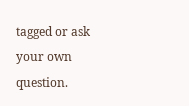tagged or ask your own question.